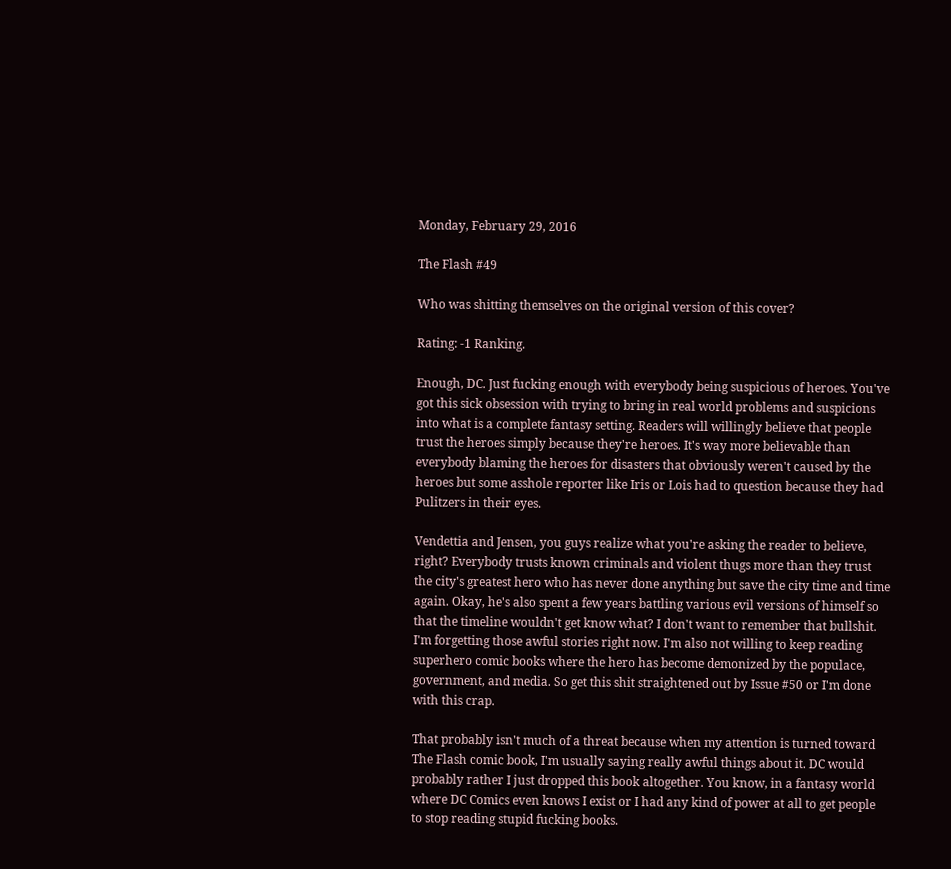Monday, February 29, 2016

The Flash #49

Who was shitting themselves on the original version of this cover?

Rating: -1 Ranking.

Enough, DC. Just fucking enough with everybody being suspicious of heroes. You've got this sick obsession with trying to bring in real world problems and suspicions into what is a complete fantasy setting. Readers will willingly believe that people trust the heroes simply because they're heroes. It's way more believable than everybody blaming the heroes for disasters that obviously weren't caused by the heroes but some asshole reporter like Iris or Lois had to question because they had Pulitzers in their eyes.

Vendettia and Jensen, you guys realize what you're asking the reader to believe, right? Everybody trusts known criminals and violent thugs more than they trust the city's greatest hero who has never done anything but save the city time and time again. Okay, he's also spent a few years battling various evil versions of himself so that the timeline wouldn't get know what? I don't want to remember that bullshit. I'm forgetting those awful stories right now. I'm also not willing to keep reading superhero comic books where the hero has become demonized by the populace, government, and media. So get this shit straightened out by Issue #50 or I'm done with this crap.

That probably isn't much of a threat because when my attention is turned toward The Flash comic book, I'm usually saying really awful things about it. DC would probably rather I just dropped this book altogether. You know, in a fantasy world where DC Comics even knows I exist or I had any kind of power at all to get people to stop reading stupid fucking books.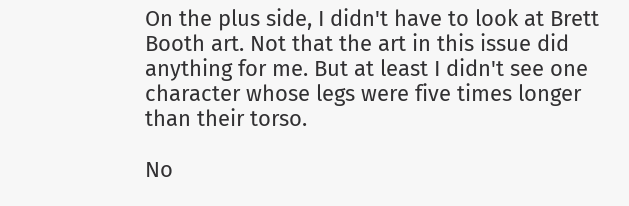On the plus side, I didn't have to look at Brett Booth art. Not that the art in this issue did anything for me. But at least I didn't see one character whose legs were five times longer than their torso.

No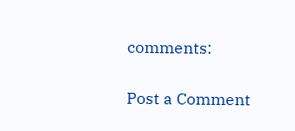comments:

Post a Comment